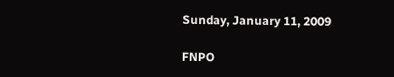Sunday, January 11, 2009

FNPO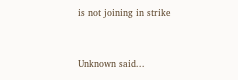is not joining in strike


Unknown said...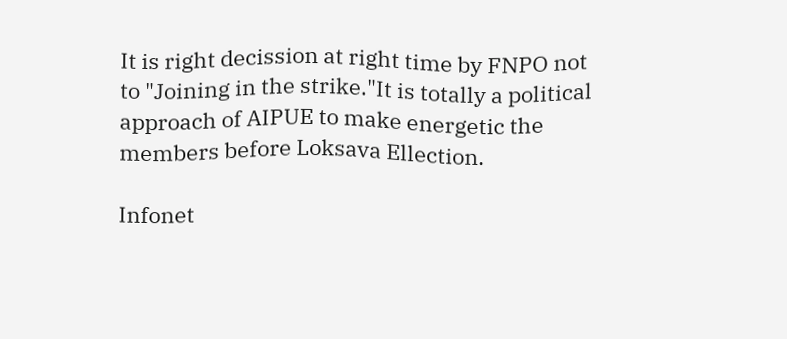It is right decission at right time by FNPO not to "Joining in the strike."It is totally a political approach of AIPUE to make energetic the members before Loksava Ellection.

Infonet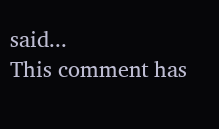said...
This comment has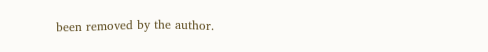been removed by the author.